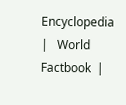Encyclopedia  |   World Factbook  |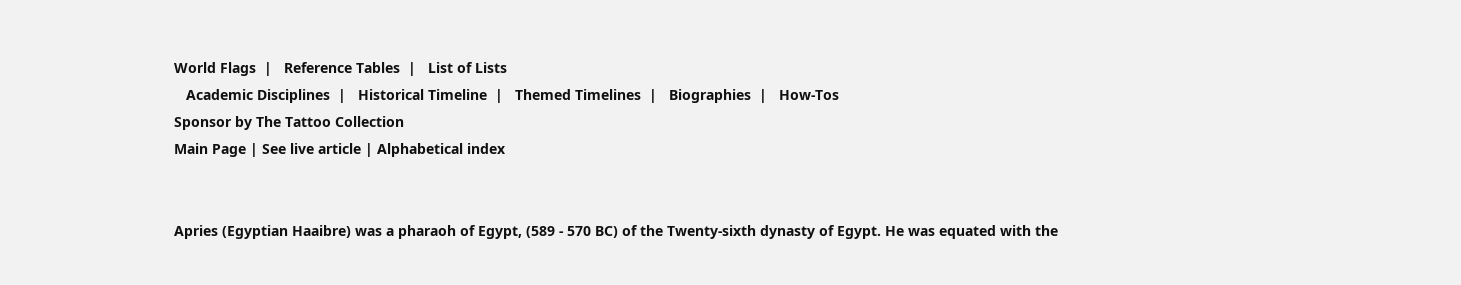World Flags  |   Reference Tables  |   List of Lists
   Academic Disciplines  |   Historical Timeline  |   Themed Timelines  |   Biographies  |   How-Tos
Sponsor by The Tattoo Collection
Main Page | See live article | Alphabetical index


Apries (Egyptian Haaibre) was a pharaoh of Egypt, (589 - 570 BC) of the Twenty-sixth dynasty of Egypt. He was equated with the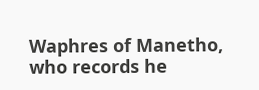Waphres of Manetho, who records he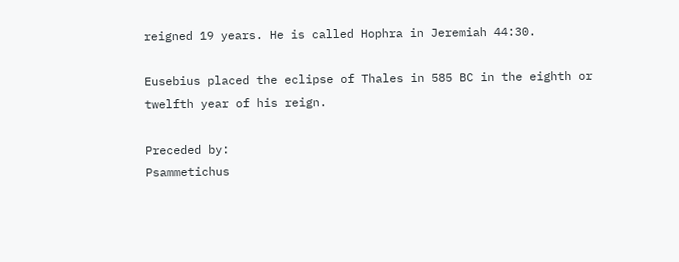reigned 19 years. He is called Hophra in Jeremiah 44:30.

Eusebius placed the eclipse of Thales in 585 BC in the eighth or twelfth year of his reign.

Preceded by:
Psammetichus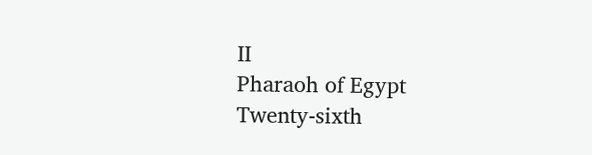II
Pharaoh of Egypt
Twenty-sixth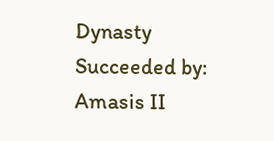Dynasty
Succeeded by:
Amasis II